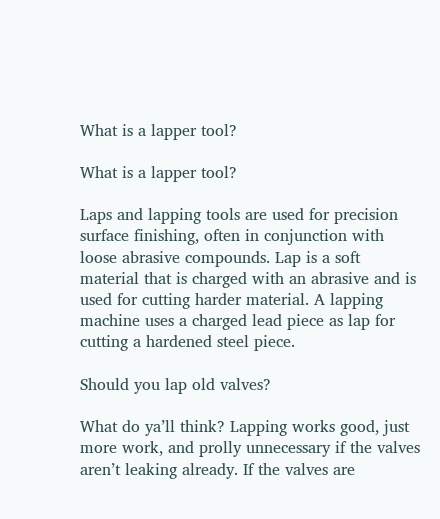What is a lapper tool?

What is a lapper tool?

Laps and lapping tools are used for precision surface finishing, often in conjunction with loose abrasive compounds. Lap is a soft material that is charged with an abrasive and is used for cutting harder material. A lapping machine uses a charged lead piece as lap for cutting a hardened steel piece.

Should you lap old valves?

What do ya’ll think? Lapping works good, just more work, and prolly unnecessary if the valves aren’t leaking already. If the valves are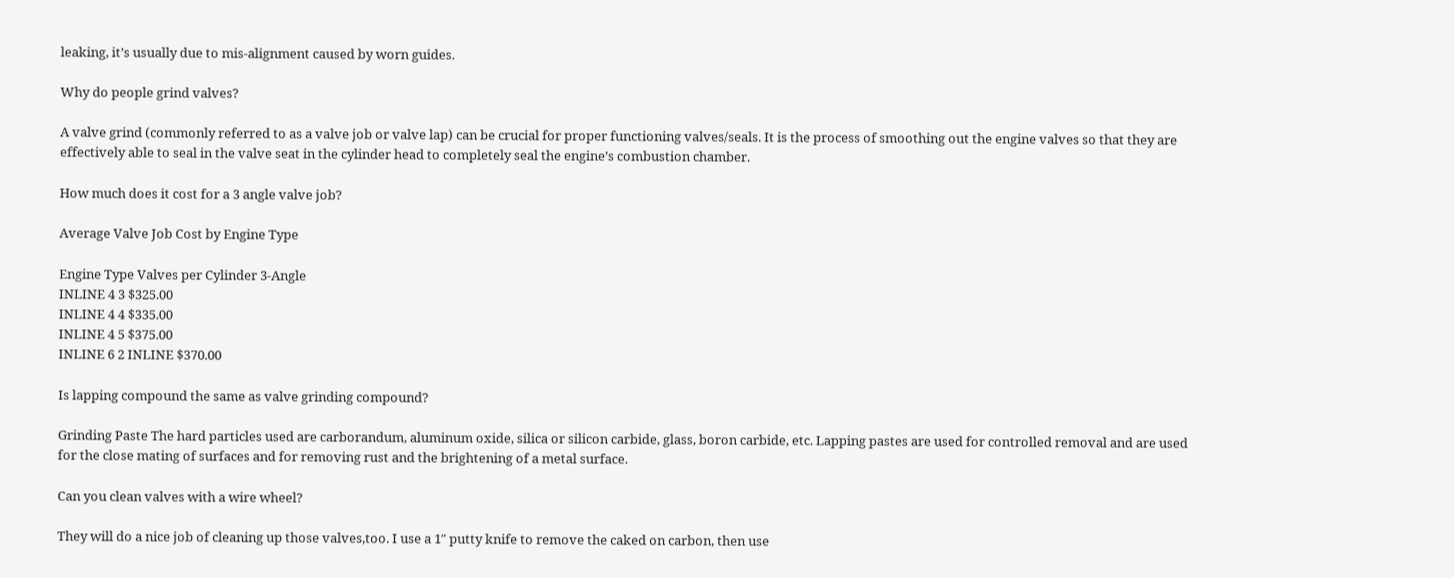leaking, it’s usually due to mis-alignment caused by worn guides.

Why do people grind valves?

A valve grind (commonly referred to as a valve job or valve lap) can be crucial for proper functioning valves/seals. It is the process of smoothing out the engine valves so that they are effectively able to seal in the valve seat in the cylinder head to completely seal the engine’s combustion chamber.

How much does it cost for a 3 angle valve job?

Average Valve Job Cost by Engine Type

Engine Type Valves per Cylinder 3-Angle
INLINE 4 3 $325.00
INLINE 4 4 $335.00
INLINE 4 5 $375.00
INLINE 6 2 INLINE $370.00

Is lapping compound the same as valve grinding compound?

Grinding Paste The hard particles used are carborandum, aluminum oxide, silica or silicon carbide, glass, boron carbide, etc. Lapping pastes are used for controlled removal and are used for the close mating of surfaces and for removing rust and the brightening of a metal surface.

Can you clean valves with a wire wheel?

They will do a nice job of cleaning up those valves,too. I use a 1″ putty knife to remove the caked on carbon, then use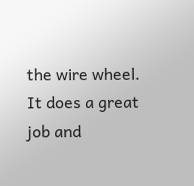the wire wheel. It does a great job and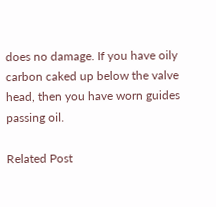does no damage. If you have oily carbon caked up below the valve head, then you have worn guides passing oil.

Related Post